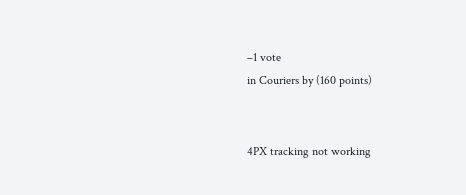–1 vote
in Couriers by (160 points)


4PX tracking not working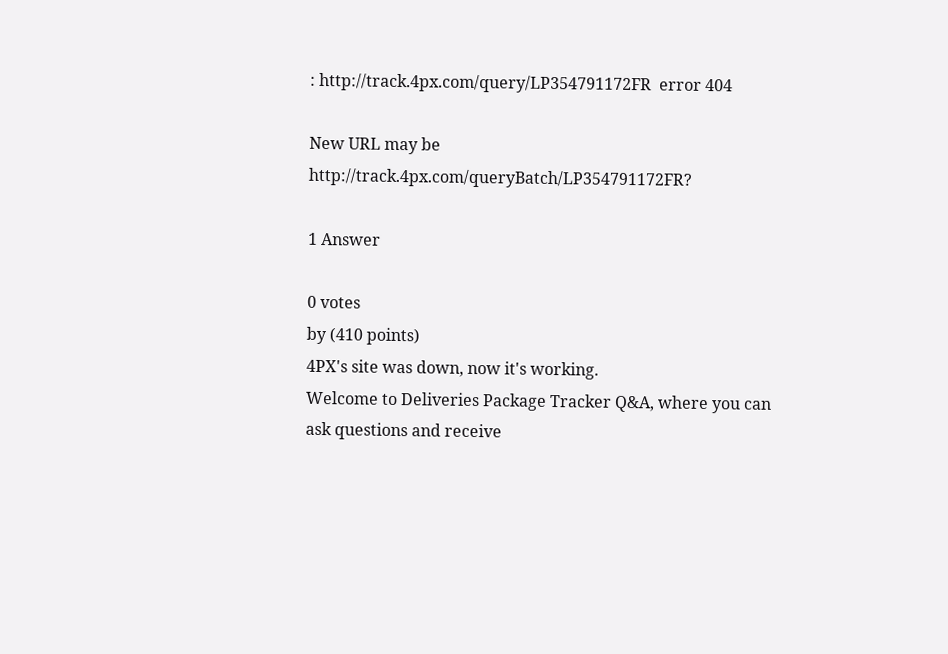: http://track.4px.com/query/LP354791172FR  error 404

New URL may be http://track.4px.com/queryBatch/LP354791172FR?

1 Answer

0 votes
by (410 points)
4PX's site was down, now it's working.
Welcome to Deliveries Package Tracker Q&A, where you can ask questions and receive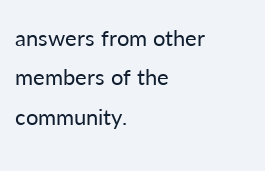answers from other members of the community.